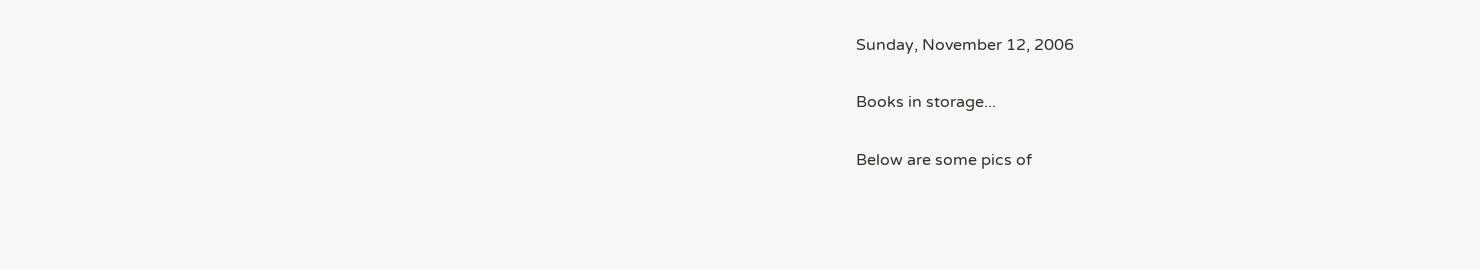Sunday, November 12, 2006

Books in storage...

Below are some pics of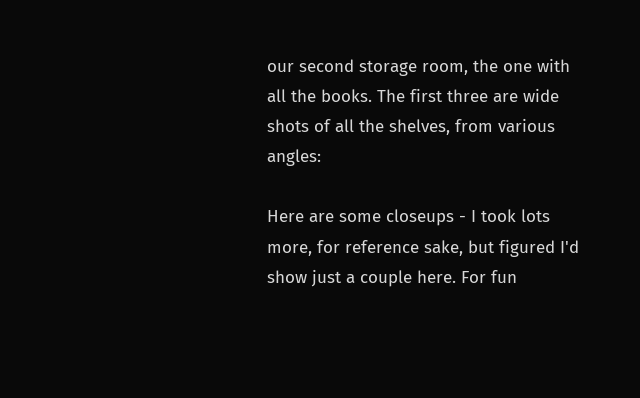our second storage room, the one with all the books. The first three are wide shots of all the shelves, from various angles:

Here are some closeups - I took lots more, for reference sake, but figured I'd show just a couple here. For fun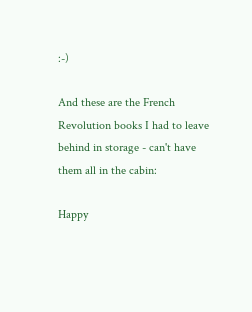:-)

And these are the French Revolution books I had to leave behind in storage - can't have them all in the cabin:

Happy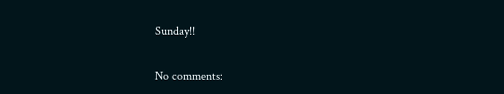Sunday!!


No comments: